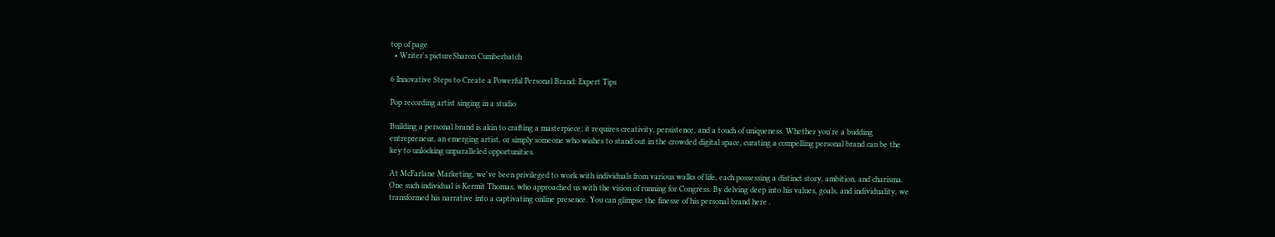top of page
  • Writer's pictureSharon Cumberbatch

6 Innovative Steps to Create a Powerful Personal Brand: Expert Tips

Pop recording artist singing in a studio

Building a personal brand is akin to crafting a masterpiece; it requires creativity, persistence, and a touch of uniqueness. Whether you're a budding entrepreneur, an emerging artist, or simply someone who wishes to stand out in the crowded digital space, curating a compelling personal brand can be the key to unlocking unparalleled opportunities.

At McFarlane Marketing, we've been privileged to work with individuals from various walks of life, each possessing a distinct story, ambition, and charisma. One such individual is Kermit Thomas, who approached us with the vision of running for Congress. By delving deep into his values, goals, and individuality, we transformed his narrative into a captivating online presence. You can glimpse the finesse of his personal brand here .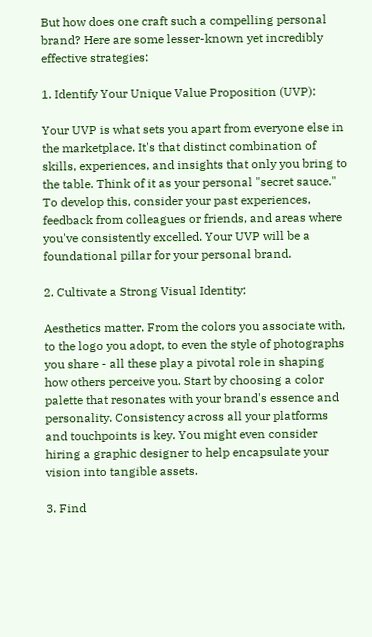But how does one craft such a compelling personal brand? Here are some lesser-known yet incredibly effective strategies:

1. Identify Your Unique Value Proposition (UVP):

Your UVP is what sets you apart from everyone else in the marketplace. It's that distinct combination of skills, experiences, and insights that only you bring to the table. Think of it as your personal "secret sauce." To develop this, consider your past experiences, feedback from colleagues or friends, and areas where you've consistently excelled. Your UVP will be a foundational pillar for your personal brand.

2. Cultivate a Strong Visual Identity:

Aesthetics matter. From the colors you associate with, to the logo you adopt, to even the style of photographs you share - all these play a pivotal role in shaping how others perceive you. Start by choosing a color palette that resonates with your brand's essence and personality. Consistency across all your platforms and touchpoints is key. You might even consider hiring a graphic designer to help encapsulate your vision into tangible assets.

3. Find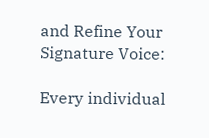and Refine Your Signature Voice:

Every individual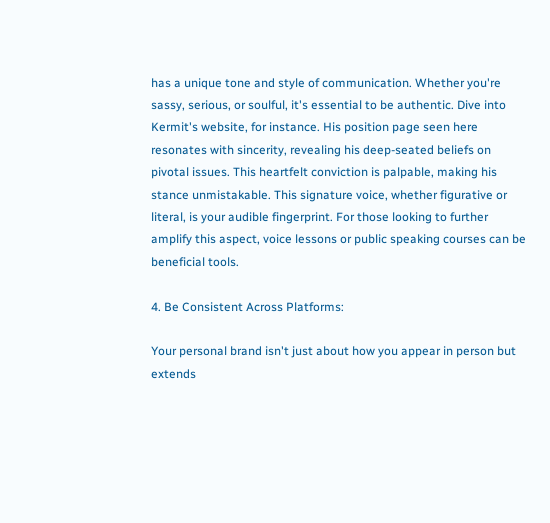has a unique tone and style of communication. Whether you're sassy, serious, or soulful, it's essential to be authentic. Dive into Kermit's website, for instance. His position page seen here resonates with sincerity, revealing his deep-seated beliefs on pivotal issues. This heartfelt conviction is palpable, making his stance unmistakable. This signature voice, whether figurative or literal, is your audible fingerprint. For those looking to further amplify this aspect, voice lessons or public speaking courses can be beneficial tools.

4. Be Consistent Across Platforms:

Your personal brand isn't just about how you appear in person but extends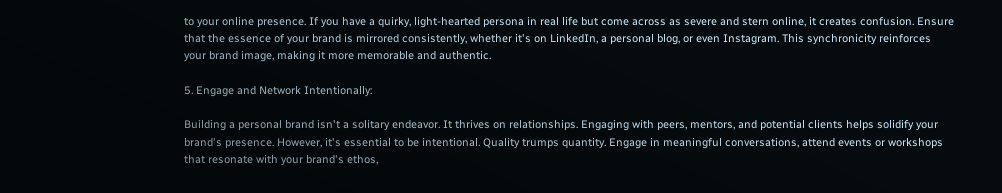to your online presence. If you have a quirky, light-hearted persona in real life but come across as severe and stern online, it creates confusion. Ensure that the essence of your brand is mirrored consistently, whether it's on LinkedIn, a personal blog, or even Instagram. This synchronicity reinforces your brand image, making it more memorable and authentic.

5. Engage and Network Intentionally:

Building a personal brand isn't a solitary endeavor. It thrives on relationships. Engaging with peers, mentors, and potential clients helps solidify your brand's presence. However, it's essential to be intentional. Quality trumps quantity. Engage in meaningful conversations, attend events or workshops that resonate with your brand's ethos,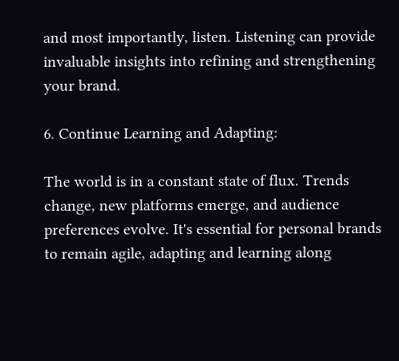and most importantly, listen. Listening can provide invaluable insights into refining and strengthening your brand.

6. Continue Learning and Adapting:

The world is in a constant state of flux. Trends change, new platforms emerge, and audience preferences evolve. It's essential for personal brands to remain agile, adapting and learning along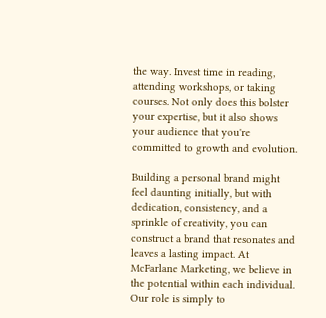the way. Invest time in reading, attending workshops, or taking courses. Not only does this bolster your expertise, but it also shows your audience that you're committed to growth and evolution.

Building a personal brand might feel daunting initially, but with dedication, consistency, and a sprinkle of creativity, you can construct a brand that resonates and leaves a lasting impact. At McFarlane Marketing, we believe in the potential within each individual. Our role is simply to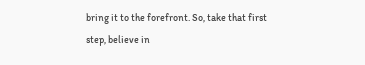bring it to the forefront. So, take that first step, believe in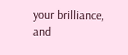your brilliance, and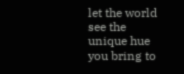let the world see the unique hue you bring to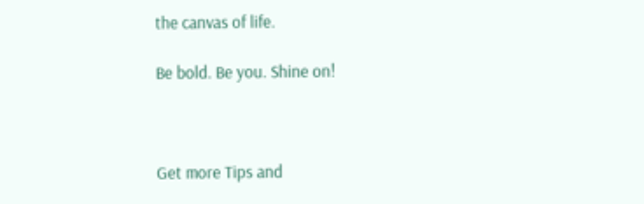the canvas of life.

Be bold. Be you. Shine on!



Get more Tips and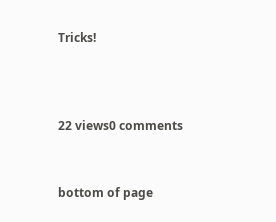Tricks!



22 views0 comments


bottom of page